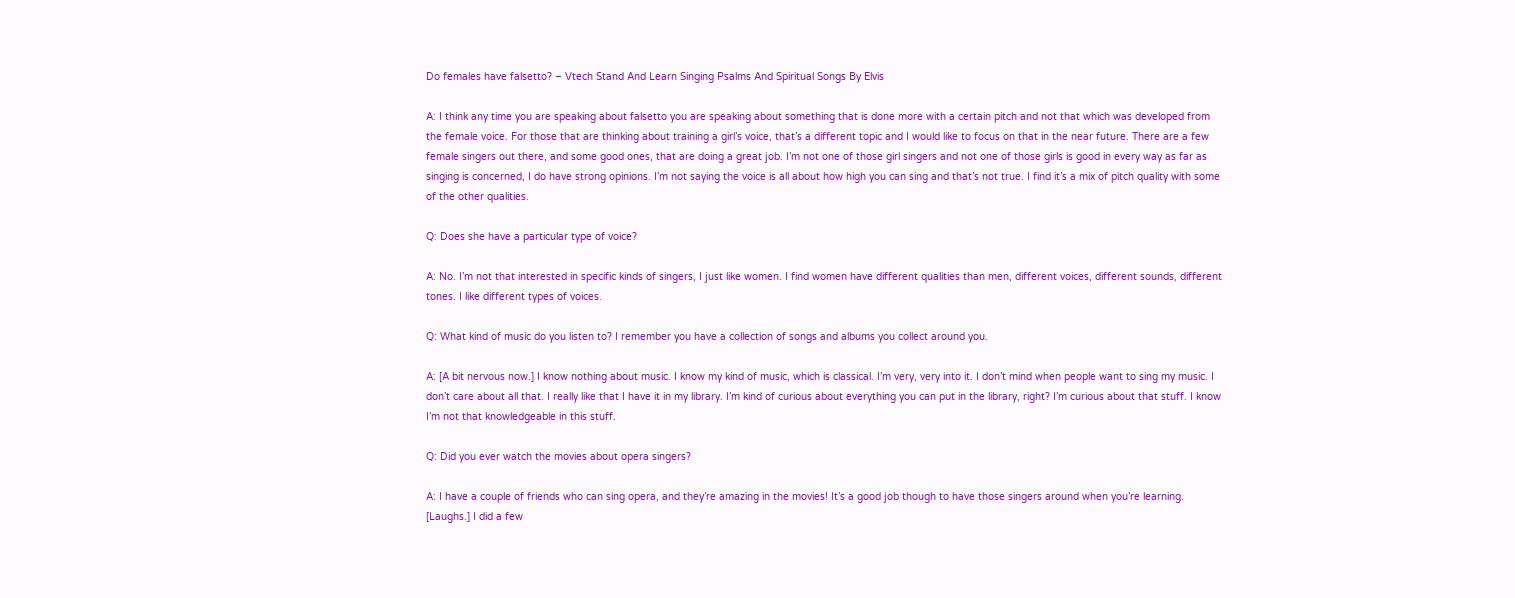Do females have falsetto? – Vtech Stand And Learn Singing Psalms And Spiritual Songs By Elvis

A: I think any time you are speaking about falsetto you are speaking about something that is done more with a certain pitch and not that which was developed from the female voice. For those that are thinking about training a girl’s voice, that’s a different topic and I would like to focus on that in the near future. There are a few female singers out there, and some good ones, that are doing a great job. I’m not one of those girl singers and not one of those girls is good in every way as far as singing is concerned, I do have strong opinions. I’m not saying the voice is all about how high you can sing and that’s not true. I find it’s a mix of pitch quality with some of the other qualities.

Q: Does she have a particular type of voice?

A: No. I’m not that interested in specific kinds of singers, I just like women. I find women have different qualities than men, different voices, different sounds, different tones. I like different types of voices.

Q: What kind of music do you listen to? I remember you have a collection of songs and albums you collect around you.

A: [A bit nervous now.] I know nothing about music. I know my kind of music, which is classical. I’m very, very into it. I don’t mind when people want to sing my music. I don’t care about all that. I really like that I have it in my library. I’m kind of curious about everything you can put in the library, right? I’m curious about that stuff. I know I’m not that knowledgeable in this stuff.

Q: Did you ever watch the movies about opera singers?

A: I have a couple of friends who can sing opera, and they’re amazing in the movies! It’s a good job though to have those singers around when you’re learning. [Laughs.] I did a few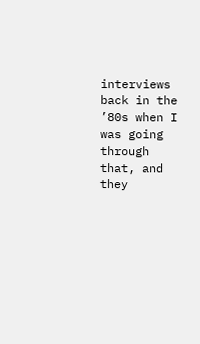interviews back in the ’80s when I was going through that, and they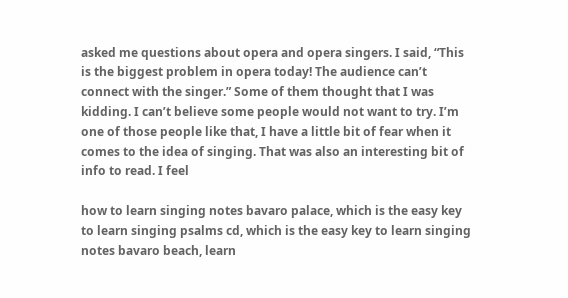asked me questions about opera and opera singers. I said, “This is the biggest problem in opera today! The audience can’t connect with the singer.” Some of them thought that I was kidding. I can’t believe some people would not want to try. I’m one of those people like that, I have a little bit of fear when it comes to the idea of singing. That was also an interesting bit of info to read. I feel

how to learn singing notes bavaro palace, which is the easy key to learn singing psalms cd, which is the easy key to learn singing notes bavaro beach, learn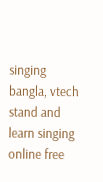singing bangla, vtech stand and learn singing online free